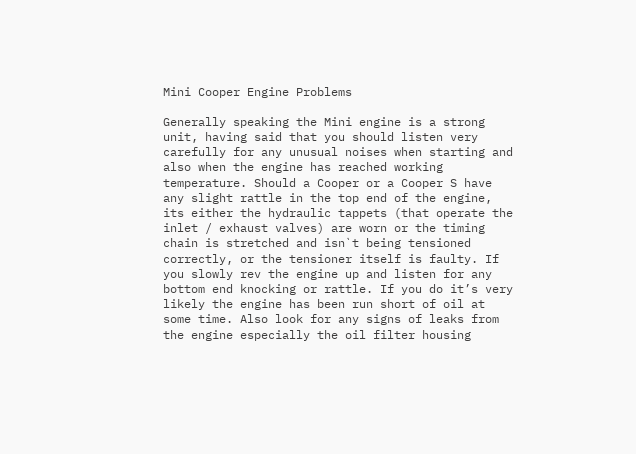Mini Cooper Engine Problems

Generally speaking the Mini engine is a strong unit, having said that you should listen very carefully for any unusual noises when starting and also when the engine has reached working temperature. Should a Cooper or a Cooper S have any slight rattle in the top end of the engine, its either the hydraulic tappets (that operate the inlet / exhaust valves) are worn or the timing chain is stretched and isn`t being tensioned correctly, or the tensioner itself is faulty. If you slowly rev the engine up and listen for any bottom end knocking or rattle. If you do it’s very likely the engine has been run short of oil at some time. Also look for any signs of leaks from the engine especially the oil filter housing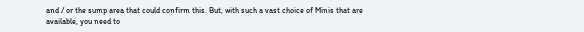and / or the sump area that could confirm this. But, with such a vast choice of Minis that are available, you need to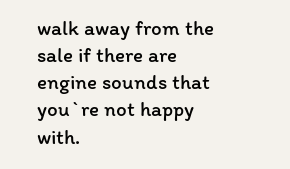walk away from the sale if there are engine sounds that you`re not happy with.